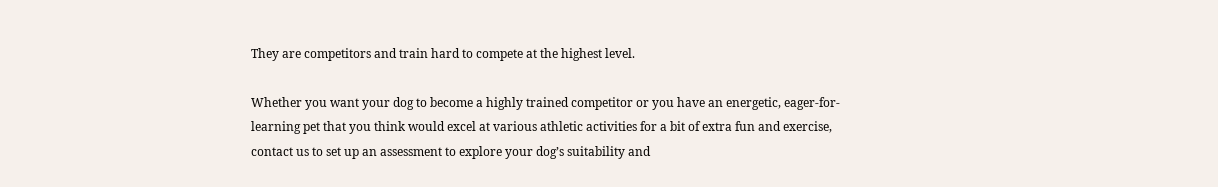They are competitors and train hard to compete at the highest level.

Whether you want your dog to become a highly trained competitor or you have an energetic, eager-for-learning pet that you think would excel at various athletic activities for a bit of extra fun and exercise, contact us to set up an assessment to explore your dog’s suitability and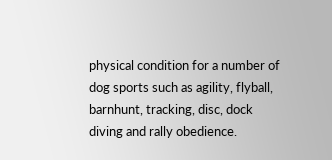physical condition for a number of dog sports such as agility, flyball, barnhunt, tracking, disc, dock diving and rally obedience.